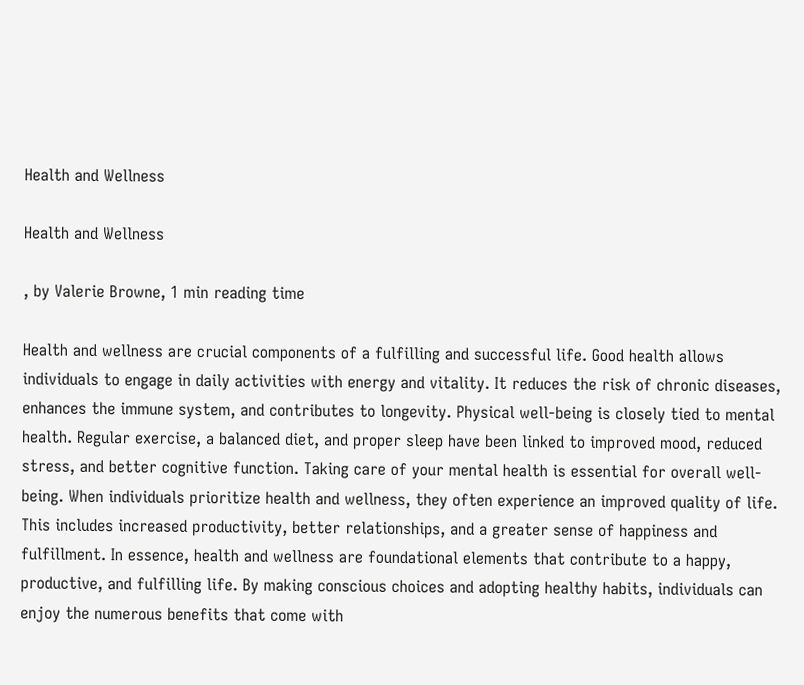Health and Wellness

Health and Wellness

, by Valerie Browne, 1 min reading time

Health and wellness are crucial components of a fulfilling and successful life. Good health allows individuals to engage in daily activities with energy and vitality. It reduces the risk of chronic diseases, enhances the immune system, and contributes to longevity. Physical well-being is closely tied to mental health. Regular exercise, a balanced diet, and proper sleep have been linked to improved mood, reduced stress, and better cognitive function. Taking care of your mental health is essential for overall well-being. When individuals prioritize health and wellness, they often experience an improved quality of life. This includes increased productivity, better relationships, and a greater sense of happiness and fulfillment. In essence, health and wellness are foundational elements that contribute to a happy, productive, and fulfilling life. By making conscious choices and adopting healthy habits, individuals can enjoy the numerous benefits that come with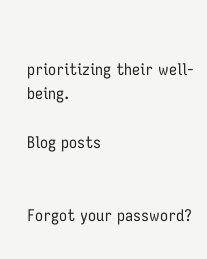prioritizing their well-being.

Blog posts


Forgot your password?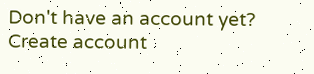Don't have an account yet?
Create account